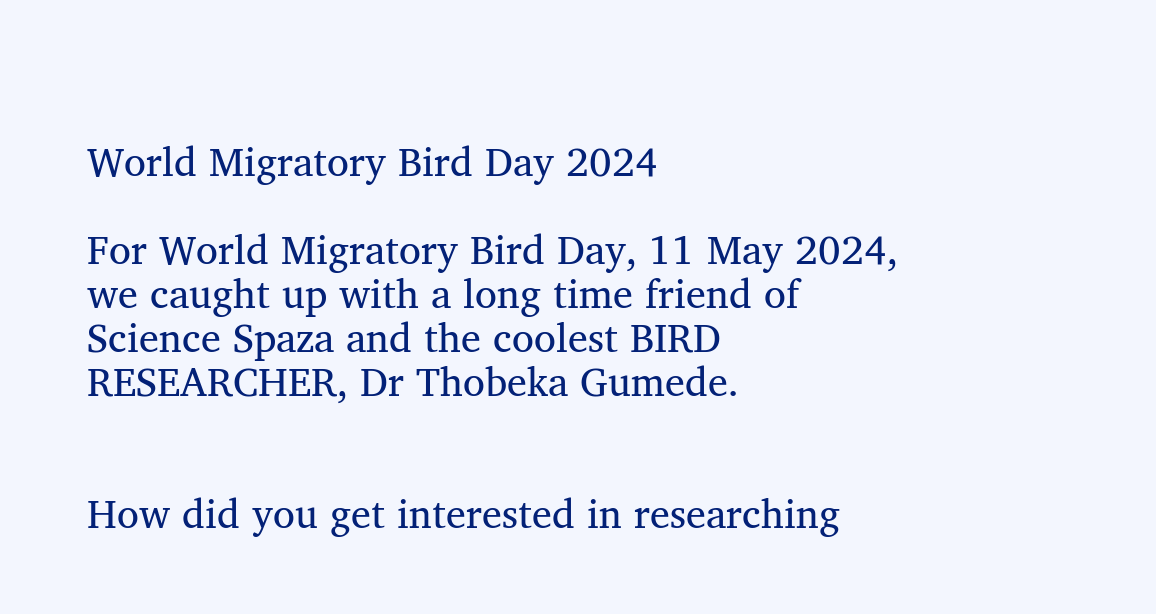World Migratory Bird Day 2024

For World Migratory Bird Day, 11 May 2024, we caught up with a long time friend of Science Spaza and the coolest BIRD RESEARCHER, Dr Thobeka Gumede.


How did you get interested in researching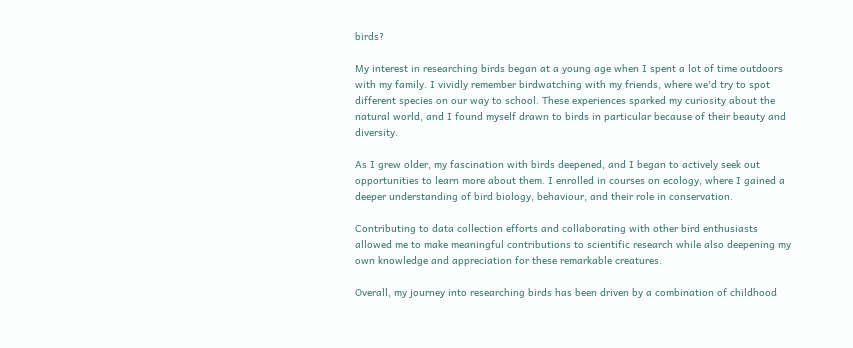birds?

My interest in researching birds began at a young age when I spent a lot of time outdoors with my family. I vividly remember birdwatching with my friends, where we'd try to spot different species on our way to school. These experiences sparked my curiosity about the natural world, and I found myself drawn to birds in particular because of their beauty and diversity.

As I grew older, my fascination with birds deepened, and I began to actively seek out opportunities to learn more about them. I enrolled in courses on ecology, where I gained a deeper understanding of bird biology, behaviour, and their role in conservation.

Contributing to data collection efforts and collaborating with other bird enthusiasts allowed me to make meaningful contributions to scientific research while also deepening my own knowledge and appreciation for these remarkable creatures.

Overall, my journey into researching birds has been driven by a combination of childhood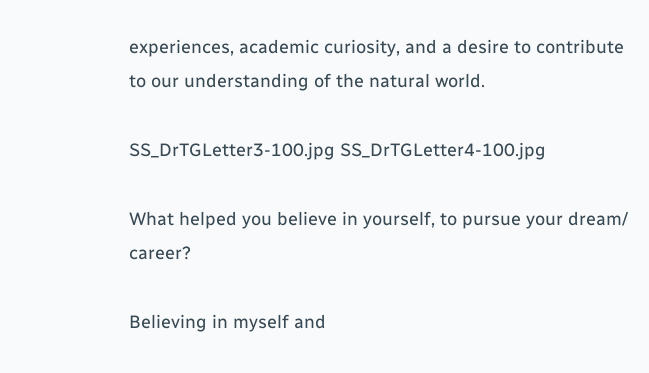experiences, academic curiosity, and a desire to contribute to our understanding of the natural world.

SS_DrTGLetter3-100.jpg SS_DrTGLetter4-100.jpg

What helped you believe in yourself, to pursue your dream/ career?

Believing in myself and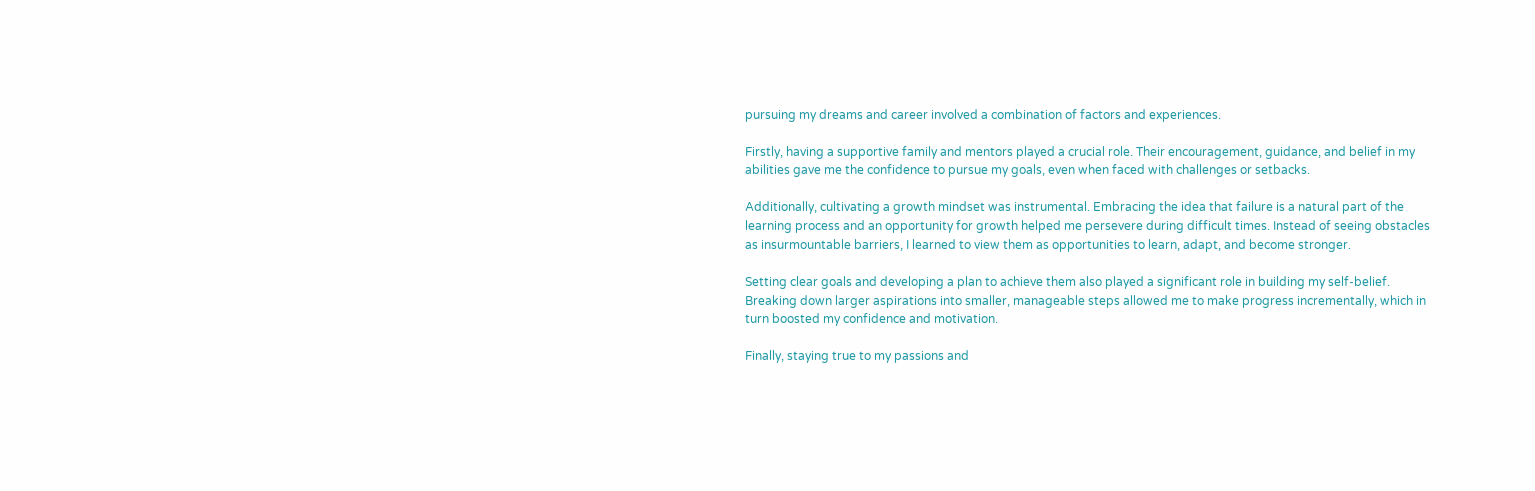pursuing my dreams and career involved a combination of factors and experiences.

Firstly, having a supportive family and mentors played a crucial role. Their encouragement, guidance, and belief in my abilities gave me the confidence to pursue my goals, even when faced with challenges or setbacks.

Additionally, cultivating a growth mindset was instrumental. Embracing the idea that failure is a natural part of the learning process and an opportunity for growth helped me persevere during difficult times. Instead of seeing obstacles as insurmountable barriers, I learned to view them as opportunities to learn, adapt, and become stronger.

Setting clear goals and developing a plan to achieve them also played a significant role in building my self-belief. Breaking down larger aspirations into smaller, manageable steps allowed me to make progress incrementally, which in turn boosted my confidence and motivation.

Finally, staying true to my passions and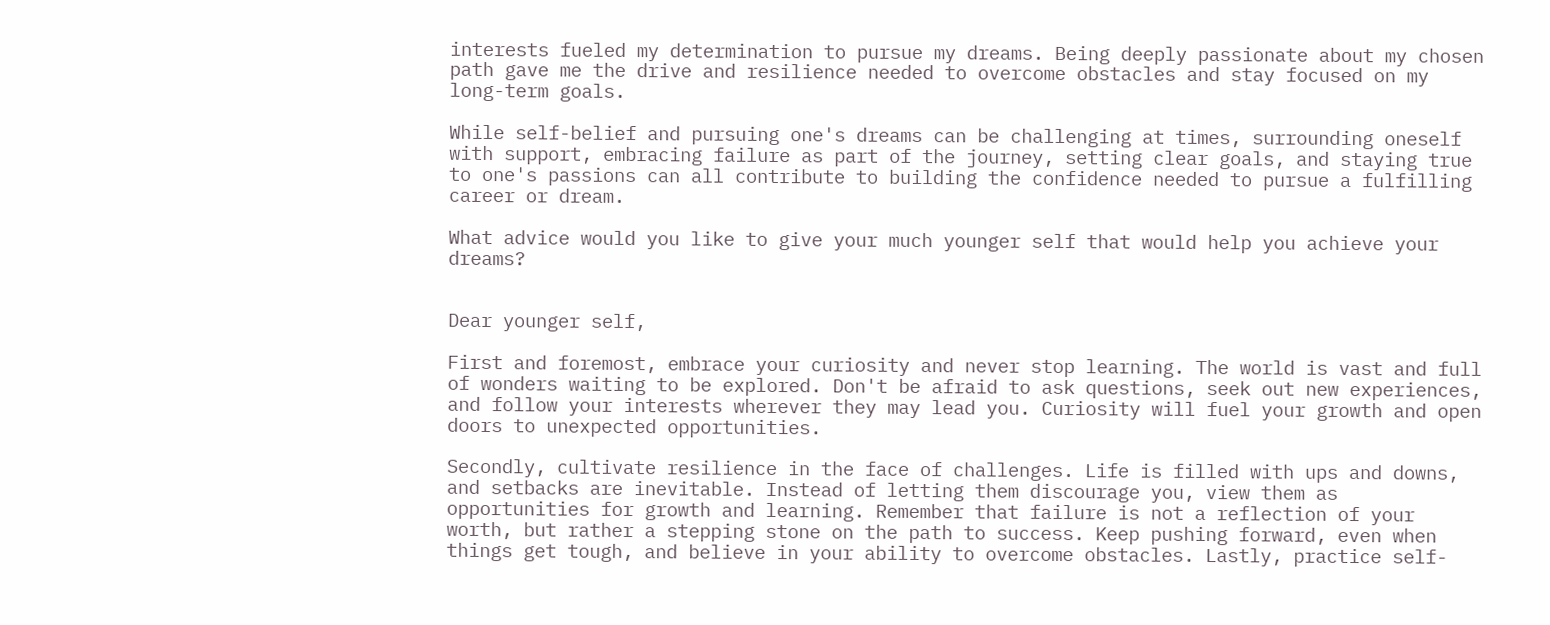interests fueled my determination to pursue my dreams. Being deeply passionate about my chosen path gave me the drive and resilience needed to overcome obstacles and stay focused on my long-term goals.

While self-belief and pursuing one's dreams can be challenging at times, surrounding oneself with support, embracing failure as part of the journey, setting clear goals, and staying true to one's passions can all contribute to building the confidence needed to pursue a fulfilling career or dream.

What advice would you like to give your much younger self that would help you achieve your dreams?


Dear younger self,

First and foremost, embrace your curiosity and never stop learning. The world is vast and full of wonders waiting to be explored. Don't be afraid to ask questions, seek out new experiences, and follow your interests wherever they may lead you. Curiosity will fuel your growth and open doors to unexpected opportunities.

Secondly, cultivate resilience in the face of challenges. Life is filled with ups and downs, and setbacks are inevitable. Instead of letting them discourage you, view them as opportunities for growth and learning. Remember that failure is not a reflection of your worth, but rather a stepping stone on the path to success. Keep pushing forward, even when things get tough, and believe in your ability to overcome obstacles. Lastly, practice self-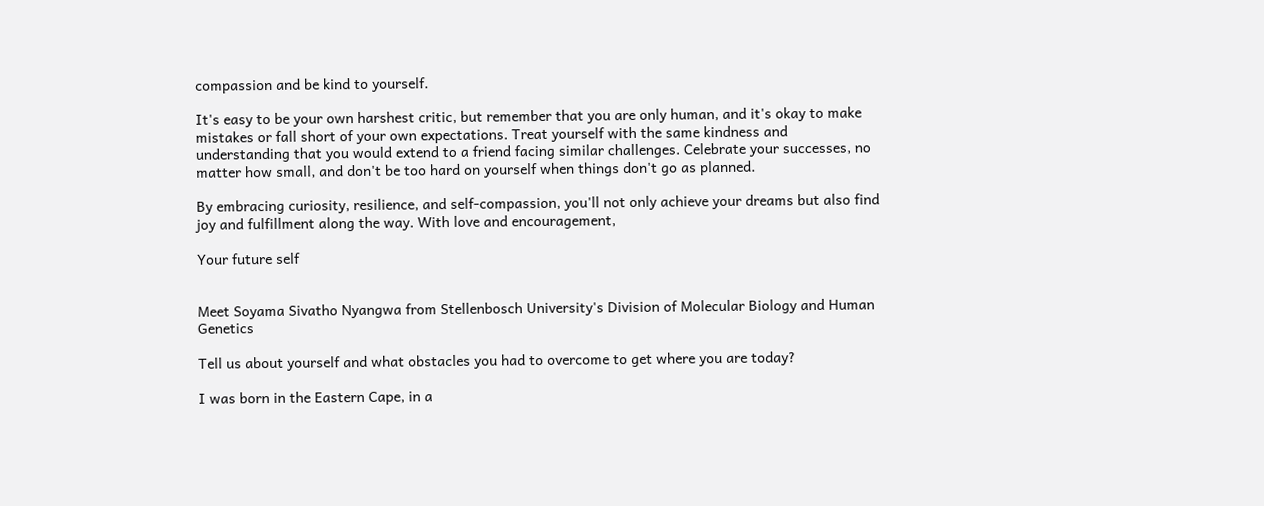compassion and be kind to yourself.

It's easy to be your own harshest critic, but remember that you are only human, and it's okay to make mistakes or fall short of your own expectations. Treat yourself with the same kindness and understanding that you would extend to a friend facing similar challenges. Celebrate your successes, no matter how small, and don't be too hard on yourself when things don't go as planned.

By embracing curiosity, resilience, and self-compassion, you'll not only achieve your dreams but also find joy and fulfillment along the way. With love and encouragement,

Your future self


Meet Soyama Sivatho Nyangwa from Stellenbosch University's Division of Molecular Biology and Human Genetics

Tell us about yourself and what obstacles you had to overcome to get where you are today?

I was born in the Eastern Cape, in a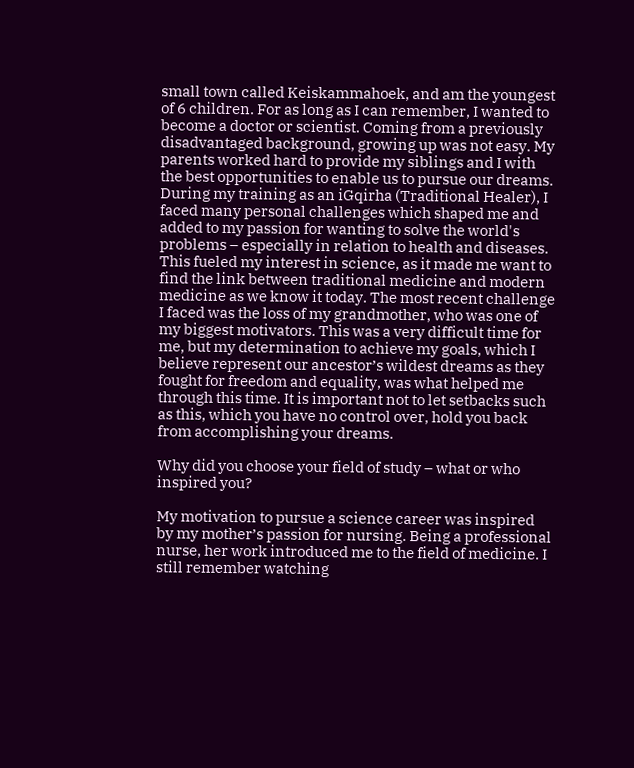small town called Keiskammahoek, and am the youngest of 6 children. For as long as I can remember, I wanted to become a doctor or scientist. Coming from a previously disadvantaged background, growing up was not easy. My parents worked hard to provide my siblings and I with the best opportunities to enable us to pursue our dreams. During my training as an iGqirha (Traditional Healer), I faced many personal challenges which shaped me and added to my passion for wanting to solve the world's problems – especially in relation to health and diseases. This fueled my interest in science, as it made me want to find the link between traditional medicine and modern medicine as we know it today. The most recent challenge I faced was the loss of my grandmother, who was one of my biggest motivators. This was a very difficult time for me, but my determination to achieve my goals, which I believe represent our ancestor’s wildest dreams as they fought for freedom and equality, was what helped me through this time. It is important not to let setbacks such as this, which you have no control over, hold you back from accomplishing your dreams.

Why did you choose your field of study – what or who inspired you?

My motivation to pursue a science career was inspired by my mother’s passion for nursing. Being a professional nurse, her work introduced me to the field of medicine. I still remember watching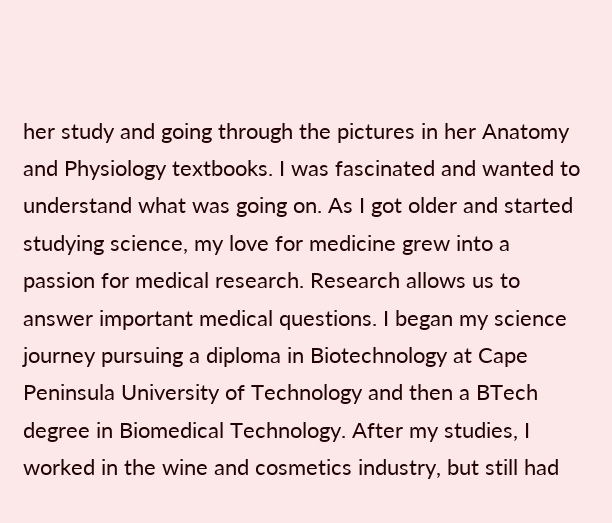her study and going through the pictures in her Anatomy and Physiology textbooks. I was fascinated and wanted to understand what was going on. As I got older and started studying science, my love for medicine grew into a passion for medical research. Research allows us to answer important medical questions. I began my science journey pursuing a diploma in Biotechnology at Cape Peninsula University of Technology and then a BTech degree in Biomedical Technology. After my studies, I worked in the wine and cosmetics industry, but still had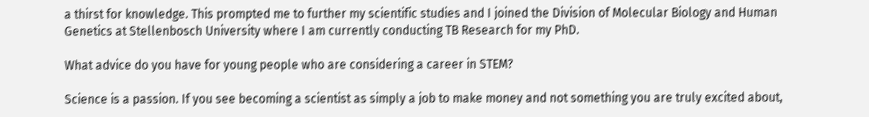a thirst for knowledge. This prompted me to further my scientific studies and I joined the Division of Molecular Biology and Human Genetics at Stellenbosch University where I am currently conducting TB Research for my PhD.

What advice do you have for young people who are considering a career in STEM?

Science is a passion. If you see becoming a scientist as simply a job to make money and not something you are truly excited about,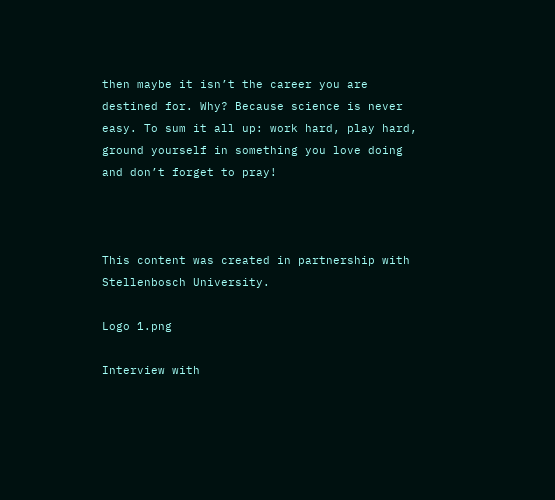then maybe it isn’t the career you are destined for. Why? Because science is never easy. To sum it all up: work hard, play hard, ground yourself in something you love doing and don’t forget to pray!



This content was created in partnership with Stellenbosch University.

Logo 1.png

Interview with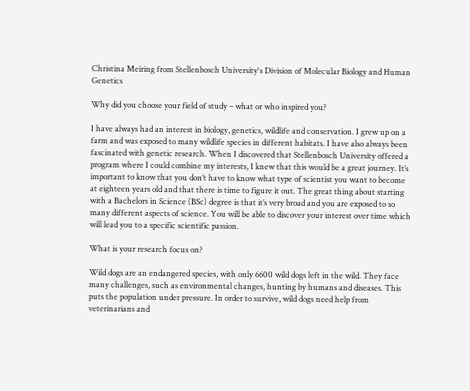Christina Meiring from Stellenbosch University's Division of Molecular Biology and Human Genetics

Why did you choose your field of study – what or who inspired you?

I have always had an interest in biology, genetics, wildlife and conservation. I grew up on a farm and was exposed to many wildlife species in different habitats. I have also always been fascinated with genetic research. When I discovered that Stellenbosch University offered a program where I could combine my interests, I knew that this would be a great journey. It’s important to know that you don’t have to know what type of scientist you want to become at eighteen years old and that there is time to figure it out. The great thing about starting with a Bachelors in Science (BSc) degree is that it’s very broad and you are exposed to so many different aspects of science. You will be able to discover your interest over time which will lead you to a specific scientific passion.

What is your research focus on?

Wild dogs are an endangered species, with only 6600 wild dogs left in the wild. They face many challenges, such as environmental changes, hunting by humans and diseases. This puts the population under pressure. In order to survive, wild dogs need help from veterinarians and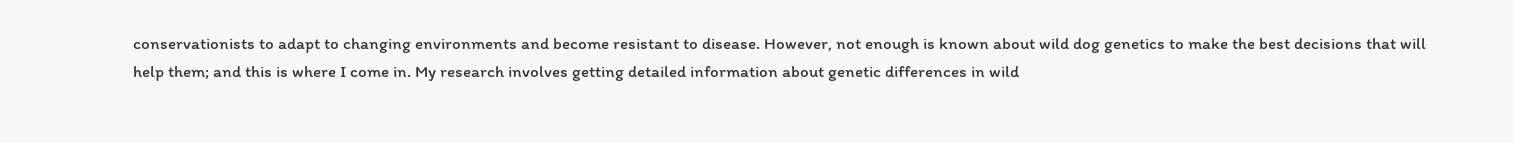conservationists to adapt to changing environments and become resistant to disease. However, not enough is known about wild dog genetics to make the best decisions that will help them; and this is where I come in. My research involves getting detailed information about genetic differences in wild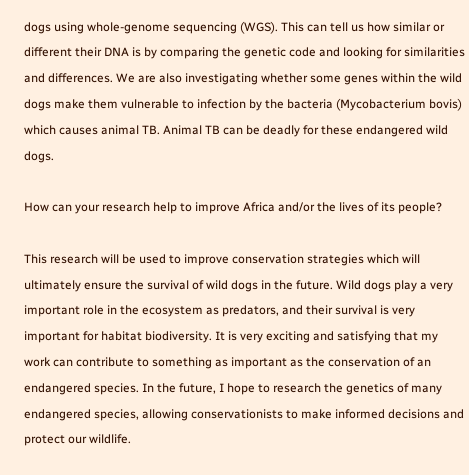dogs using whole-genome sequencing (WGS). This can tell us how similar or different their DNA is by comparing the genetic code and looking for similarities and differences. We are also investigating whether some genes within the wild dogs make them vulnerable to infection by the bacteria (Mycobacterium bovis) which causes animal TB. Animal TB can be deadly for these endangered wild dogs.

How can your research help to improve Africa and/or the lives of its people?

This research will be used to improve conservation strategies which will ultimately ensure the survival of wild dogs in the future. Wild dogs play a very important role in the ecosystem as predators, and their survival is very important for habitat biodiversity. It is very exciting and satisfying that my work can contribute to something as important as the conservation of an endangered species. In the future, I hope to research the genetics of many endangered species, allowing conservationists to make informed decisions and protect our wildlife.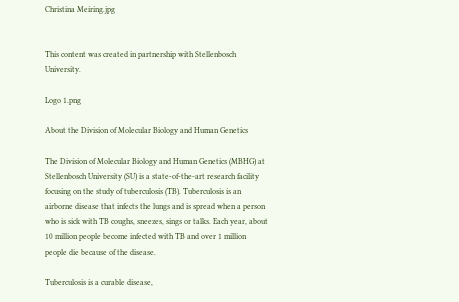Christina Meiring.jpg


This content was created in partnership with Stellenbosch University.

Logo 1.png

About the Division of Molecular Biology and Human Genetics

The Division of Molecular Biology and Human Genetics (MBHG) at Stellenbosch University (SU) is a state-of-the-art research facility focusing on the study of tuberculosis (TB). Tuberculosis is an airborne disease that infects the lungs and is spread when a person who is sick with TB coughs, sneezes, sings or talks. Each year, about 10 million people become infected with TB and over 1 million people die because of the disease.

Tuberculosis is a curable disease,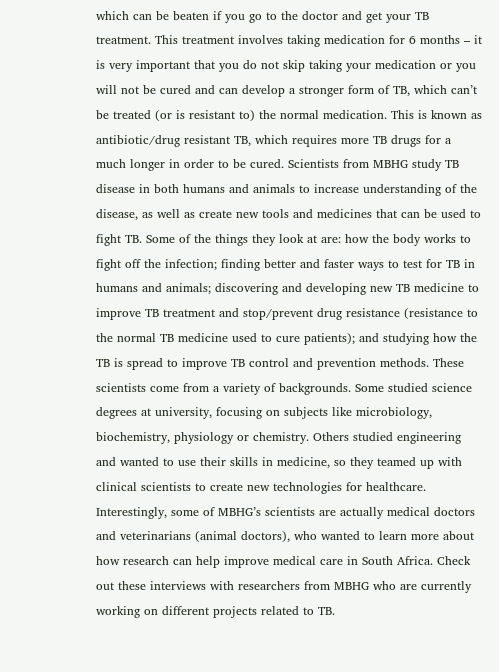which can be beaten if you go to the doctor and get your TB treatment. This treatment involves taking medication for 6 months – it is very important that you do not skip taking your medication or you will not be cured and can develop a stronger form of TB, which can’t be treated (or is resistant to) the normal medication. This is known as antibiotic/drug resistant TB, which requires more TB drugs for a much longer in order to be cured. Scientists from MBHG study TB disease in both humans and animals to increase understanding of the disease, as well as create new tools and medicines that can be used to fight TB. Some of the things they look at are: how the body works to fight off the infection; finding better and faster ways to test for TB in humans and animals; discovering and developing new TB medicine to improve TB treatment and stop/prevent drug resistance (resistance to the normal TB medicine used to cure patients); and studying how the TB is spread to improve TB control and prevention methods. These scientists come from a variety of backgrounds. Some studied science degrees at university, focusing on subjects like microbiology, biochemistry, physiology or chemistry. Others studied engineering and wanted to use their skills in medicine, so they teamed up with clinical scientists to create new technologies for healthcare. Interestingly, some of MBHG’s scientists are actually medical doctors and veterinarians (animal doctors), who wanted to learn more about how research can help improve medical care in South Africa. Check out these interviews with researchers from MBHG who are currently working on different projects related to TB.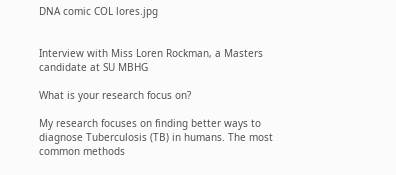DNA comic COL lores.jpg


Interview with Miss Loren Rockman, a Masters candidate at SU MBHG

What is your research focus on?

My research focuses on finding better ways to diagnose Tuberculosis (TB) in humans. The most common methods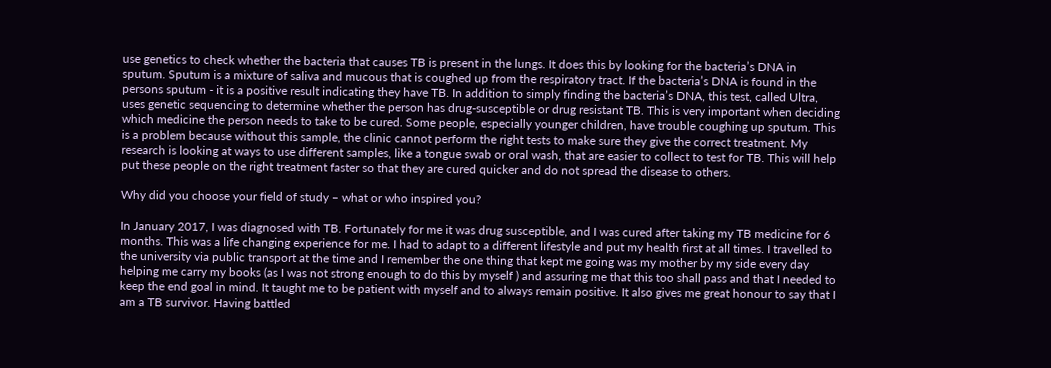use genetics to check whether the bacteria that causes TB is present in the lungs. It does this by looking for the bacteria’s DNA in sputum. Sputum is a mixture of saliva and mucous that is coughed up from the respiratory tract. If the bacteria’s DNA is found in the persons sputum - it is a positive result indicating they have TB. In addition to simply finding the bacteria’s DNA, this test, called Ultra, uses genetic sequencing to determine whether the person has drug-susceptible or drug resistant TB. This is very important when deciding which medicine the person needs to take to be cured. Some people, especially younger children, have trouble coughing up sputum. This is a problem because without this sample, the clinic cannot perform the right tests to make sure they give the correct treatment. My research is looking at ways to use different samples, like a tongue swab or oral wash, that are easier to collect to test for TB. This will help put these people on the right treatment faster so that they are cured quicker and do not spread the disease to others.

Why did you choose your field of study – what or who inspired you?

In January 2017, I was diagnosed with TB. Fortunately for me it was drug susceptible, and I was cured after taking my TB medicine for 6 months. This was a life changing experience for me. I had to adapt to a different lifestyle and put my health first at all times. I travelled to the university via public transport at the time and I remember the one thing that kept me going was my mother by my side every day helping me carry my books (as I was not strong enough to do this by myself ) and assuring me that this too shall pass and that I needed to keep the end goal in mind. It taught me to be patient with myself and to always remain positive. It also gives me great honour to say that I am a TB survivor. Having battled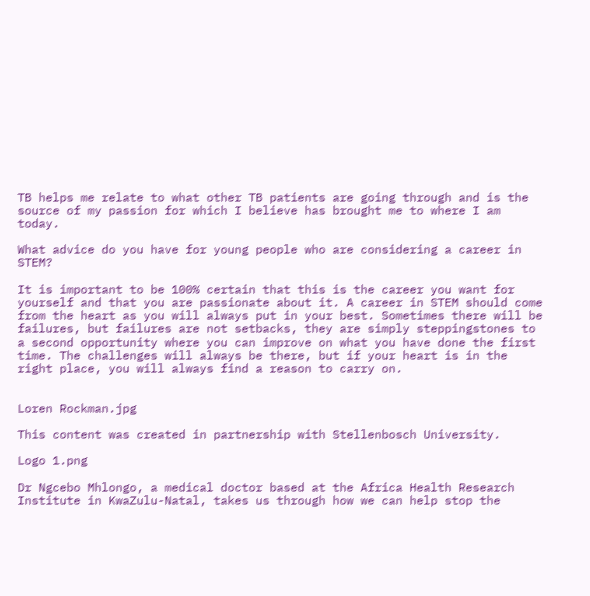TB helps me relate to what other TB patients are going through and is the source of my passion for which I believe has brought me to where I am today.

What advice do you have for young people who are considering a career in STEM?

It is important to be 100% certain that this is the career you want for yourself and that you are passionate about it. A career in STEM should come from the heart as you will always put in your best. Sometimes there will be failures, but failures are not setbacks, they are simply steppingstones to a second opportunity where you can improve on what you have done the first time. The challenges will always be there, but if your heart is in the right place, you will always find a reason to carry on.


Loren Rockman.jpg

This content was created in partnership with Stellenbosch University.

Logo 1.png

Dr Ngcebo Mhlongo, a medical doctor based at the Africa Health Research Institute in KwaZulu-Natal, takes us through how we can help stop the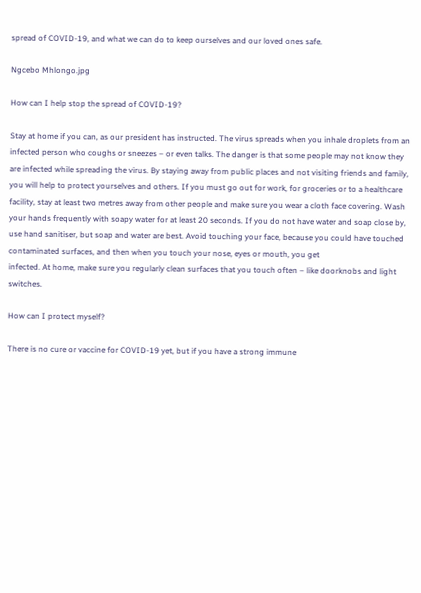spread of COVID-19, and what we can do to keep ourselves and our loved ones safe.

Ngcebo Mhlongo.jpg

How can I help stop the spread of COVID-19?

Stay at home if you can, as our president has instructed. The virus spreads when you inhale droplets from an infected person who coughs or sneezes – or even talks. The danger is that some people may not know they are infected while spreading the virus. By staying away from public places and not visiting friends and family, you will help to protect yourselves and others. If you must go out for work, for groceries or to a healthcare facility, stay at least two metres away from other people and make sure you wear a cloth face covering. Wash your hands frequently with soapy water for at least 20 seconds. If you do not have water and soap close by, use hand sanitiser, but soap and water are best. Avoid touching your face, because you could have touched contaminated surfaces, and then when you touch your nose, eyes or mouth, you get
infected. At home, make sure you regularly clean surfaces that you touch often – like doorknobs and light switches.

How can I protect myself?

There is no cure or vaccine for COVID-19 yet, but if you have a strong immune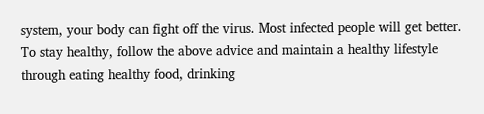system, your body can fight off the virus. Most infected people will get better. To stay healthy, follow the above advice and maintain a healthy lifestyle through eating healthy food, drinking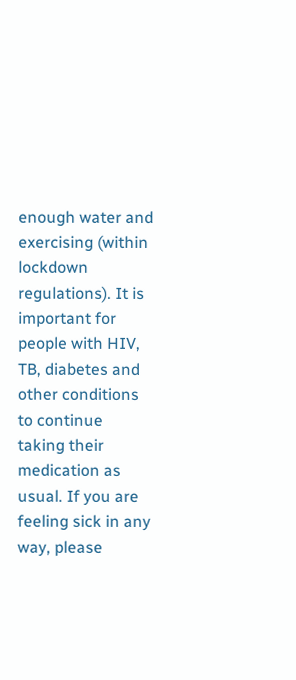enough water and exercising (within lockdown regulations). It is important for people with HIV, TB, diabetes and other conditions to continue taking their medication as usual. If you are feeling sick in any way, please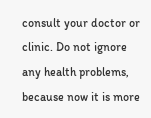consult your doctor or clinic. Do not ignore any health problems, because now it is more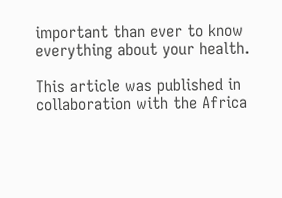important than ever to know everything about your health.

This article was published in collaboration with the Africa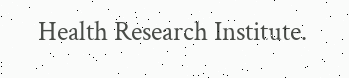Health Research Institute.